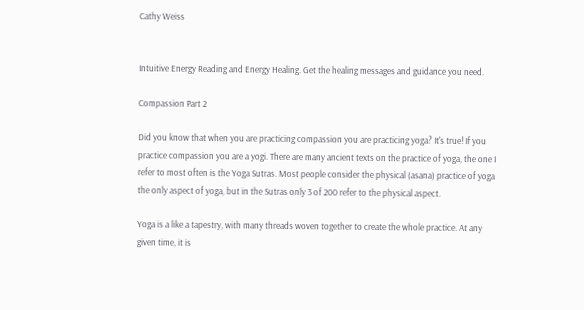Cathy Weiss


Intuitive Energy Reading and Energy Healing. Get the healing messages and guidance you need.

Compassion Part 2

Did you know that when you are practicing compassion you are practicing yoga? It's true! If you practice compassion you are a yogi. There are many ancient texts on the practice of yoga, the one I refer to most often is the Yoga Sutras. Most people consider the physical (asana) practice of yoga the only aspect of yoga, but in the Sutras only 3 of 200 refer to the physical aspect.

Yoga is a like a tapestry, with many threads woven together to create the whole practice. At any given time, it is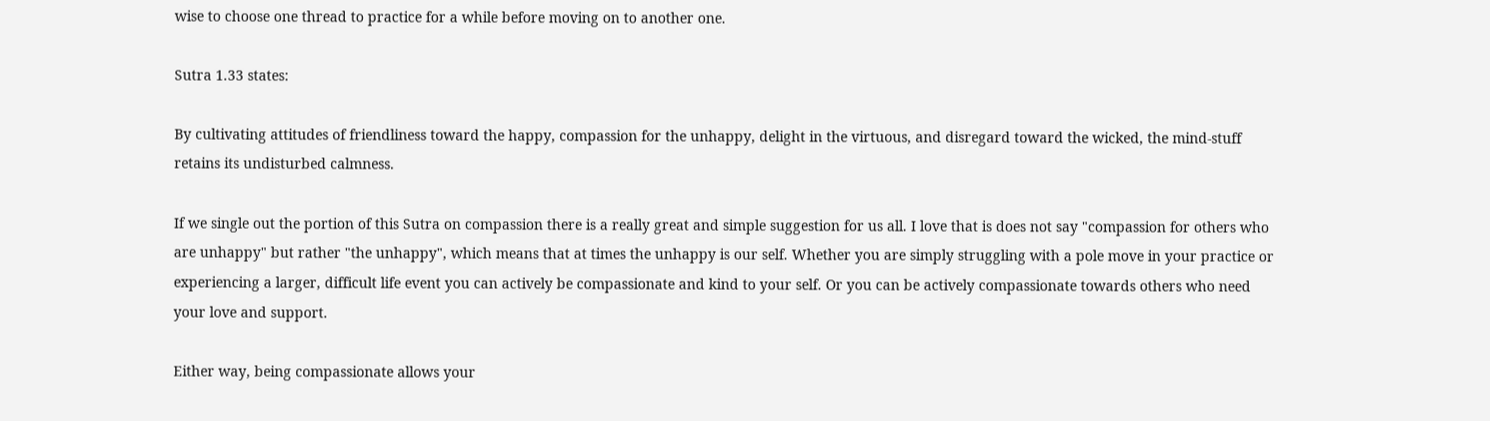wise to choose one thread to practice for a while before moving on to another one.

Sutra 1.33 states:

By cultivating attitudes of friendliness toward the happy, compassion for the unhappy, delight in the virtuous, and disregard toward the wicked, the mind-stuff retains its undisturbed calmness.

If we single out the portion of this Sutra on compassion there is a really great and simple suggestion for us all. I love that is does not say "compassion for others who are unhappy" but rather "the unhappy", which means that at times the unhappy is our self. Whether you are simply struggling with a pole move in your practice or experiencing a larger, difficult life event you can actively be compassionate and kind to your self. Or you can be actively compassionate towards others who need your love and support.

Either way, being compassionate allows your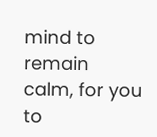mind to remain calm, for you to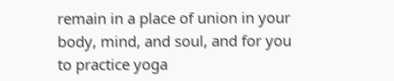remain in a place of union in your body, mind, and soul, and for you to practice yoga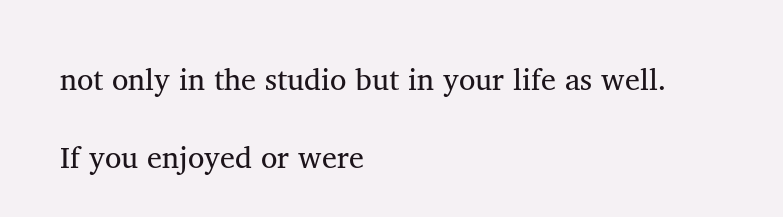not only in the studio but in your life as well.

If you enjoyed or were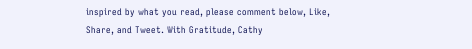inspired by what you read, please comment below, Like, Share, and Tweet. With Gratitude, Cathy